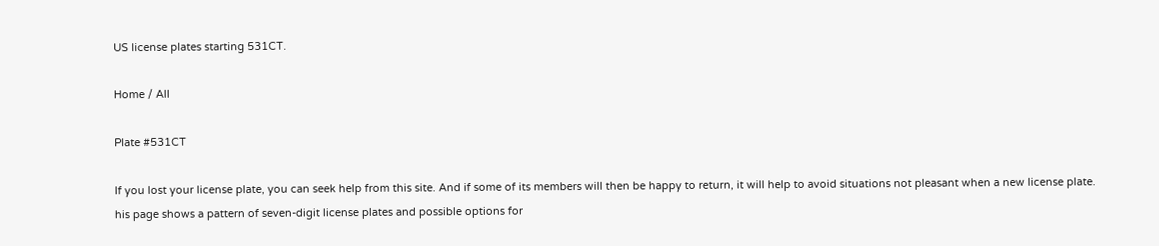US license plates starting 531CT.

Home / All

Plate #531CT

If you lost your license plate, you can seek help from this site. And if some of its members will then be happy to return, it will help to avoid situations not pleasant when a new license plate. his page shows a pattern of seven-digit license plates and possible options for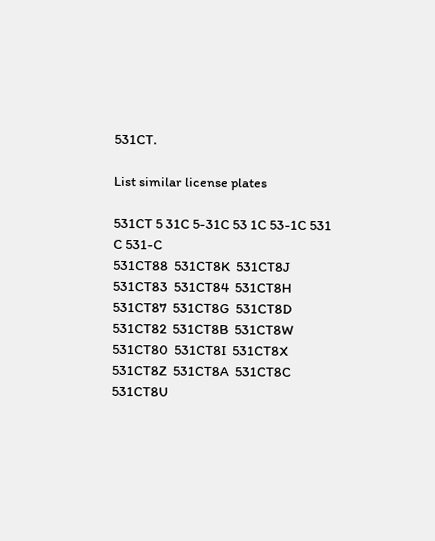531CT.

List similar license plates

531CT 5 31C 5-31C 53 1C 53-1C 531 C 531-C
531CT88  531CT8K  531CT8J  531CT83  531CT84  531CT8H  531CT87  531CT8G  531CT8D  531CT82  531CT8B  531CT8W  531CT80  531CT8I  531CT8X  531CT8Z  531CT8A  531CT8C  531CT8U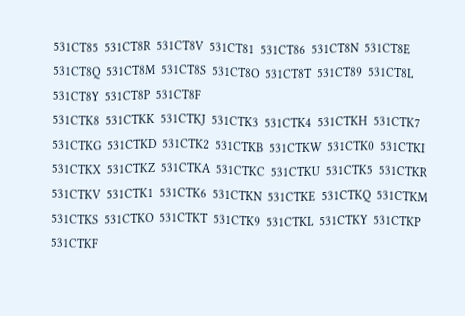531CT85  531CT8R  531CT8V  531CT81  531CT86  531CT8N  531CT8E  531CT8Q  531CT8M  531CT8S  531CT8O  531CT8T  531CT89  531CT8L  531CT8Y  531CT8P  531CT8F
531CTK8  531CTKK  531CTKJ  531CTK3  531CTK4  531CTKH  531CTK7  531CTKG  531CTKD  531CTK2  531CTKB  531CTKW  531CTK0  531CTKI  531CTKX  531CTKZ  531CTKA  531CTKC  531CTKU  531CTK5  531CTKR  531CTKV  531CTK1  531CTK6  531CTKN  531CTKE  531CTKQ  531CTKM  531CTKS  531CTKO  531CTKT  531CTK9  531CTKL  531CTKY  531CTKP  531CTKF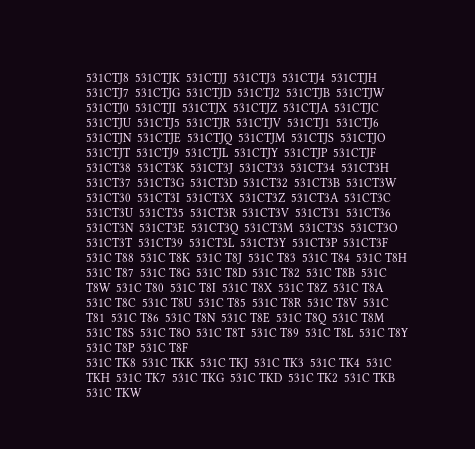531CTJ8  531CTJK  531CTJJ  531CTJ3  531CTJ4  531CTJH  531CTJ7  531CTJG  531CTJD  531CTJ2  531CTJB  531CTJW  531CTJ0  531CTJI  531CTJX  531CTJZ  531CTJA  531CTJC  531CTJU  531CTJ5  531CTJR  531CTJV  531CTJ1  531CTJ6  531CTJN  531CTJE  531CTJQ  531CTJM  531CTJS  531CTJO  531CTJT  531CTJ9  531CTJL  531CTJY  531CTJP  531CTJF
531CT38  531CT3K  531CT3J  531CT33  531CT34  531CT3H  531CT37  531CT3G  531CT3D  531CT32  531CT3B  531CT3W  531CT30  531CT3I  531CT3X  531CT3Z  531CT3A  531CT3C  531CT3U  531CT35  531CT3R  531CT3V  531CT31  531CT36  531CT3N  531CT3E  531CT3Q  531CT3M  531CT3S  531CT3O  531CT3T  531CT39  531CT3L  531CT3Y  531CT3P  531CT3F
531C T88  531C T8K  531C T8J  531C T83  531C T84  531C T8H  531C T87  531C T8G  531C T8D  531C T82  531C T8B  531C T8W  531C T80  531C T8I  531C T8X  531C T8Z  531C T8A  531C T8C  531C T8U  531C T85  531C T8R  531C T8V  531C T81  531C T86  531C T8N  531C T8E  531C T8Q  531C T8M  531C T8S  531C T8O  531C T8T  531C T89  531C T8L  531C T8Y  531C T8P  531C T8F
531C TK8  531C TKK  531C TKJ  531C TK3  531C TK4  531C TKH  531C TK7  531C TKG  531C TKD  531C TK2  531C TKB  531C TKW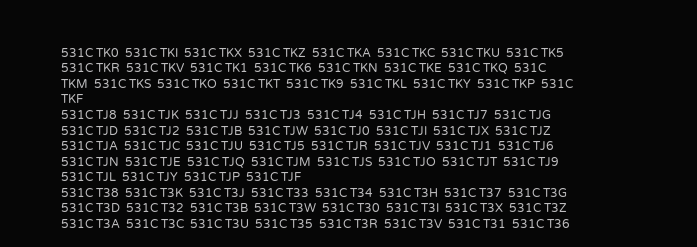531C TK0  531C TKI  531C TKX  531C TKZ  531C TKA  531C TKC  531C TKU  531C TK5  531C TKR  531C TKV  531C TK1  531C TK6  531C TKN  531C TKE  531C TKQ  531C TKM  531C TKS  531C TKO  531C TKT  531C TK9  531C TKL  531C TKY  531C TKP  531C TKF
531C TJ8  531C TJK  531C TJJ  531C TJ3  531C TJ4  531C TJH  531C TJ7  531C TJG  531C TJD  531C TJ2  531C TJB  531C TJW  531C TJ0  531C TJI  531C TJX  531C TJZ  531C TJA  531C TJC  531C TJU  531C TJ5  531C TJR  531C TJV  531C TJ1  531C TJ6  531C TJN  531C TJE  531C TJQ  531C TJM  531C TJS  531C TJO  531C TJT  531C TJ9  531C TJL  531C TJY  531C TJP  531C TJF
531C T38  531C T3K  531C T3J  531C T33  531C T34  531C T3H  531C T37  531C T3G  531C T3D  531C T32  531C T3B  531C T3W  531C T30  531C T3I  531C T3X  531C T3Z  531C T3A  531C T3C  531C T3U  531C T35  531C T3R  531C T3V  531C T31  531C T36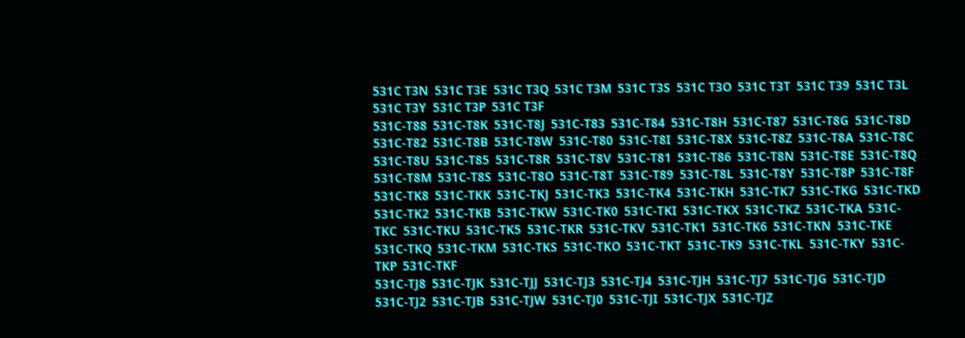531C T3N  531C T3E  531C T3Q  531C T3M  531C T3S  531C T3O  531C T3T  531C T39  531C T3L  531C T3Y  531C T3P  531C T3F
531C-T88  531C-T8K  531C-T8J  531C-T83  531C-T84  531C-T8H  531C-T87  531C-T8G  531C-T8D  531C-T82  531C-T8B  531C-T8W  531C-T80  531C-T8I  531C-T8X  531C-T8Z  531C-T8A  531C-T8C  531C-T8U  531C-T85  531C-T8R  531C-T8V  531C-T81  531C-T86  531C-T8N  531C-T8E  531C-T8Q  531C-T8M  531C-T8S  531C-T8O  531C-T8T  531C-T89  531C-T8L  531C-T8Y  531C-T8P  531C-T8F
531C-TK8  531C-TKK  531C-TKJ  531C-TK3  531C-TK4  531C-TKH  531C-TK7  531C-TKG  531C-TKD  531C-TK2  531C-TKB  531C-TKW  531C-TK0  531C-TKI  531C-TKX  531C-TKZ  531C-TKA  531C-TKC  531C-TKU  531C-TK5  531C-TKR  531C-TKV  531C-TK1  531C-TK6  531C-TKN  531C-TKE  531C-TKQ  531C-TKM  531C-TKS  531C-TKO  531C-TKT  531C-TK9  531C-TKL  531C-TKY  531C-TKP  531C-TKF
531C-TJ8  531C-TJK  531C-TJJ  531C-TJ3  531C-TJ4  531C-TJH  531C-TJ7  531C-TJG  531C-TJD  531C-TJ2  531C-TJB  531C-TJW  531C-TJ0  531C-TJI  531C-TJX  531C-TJZ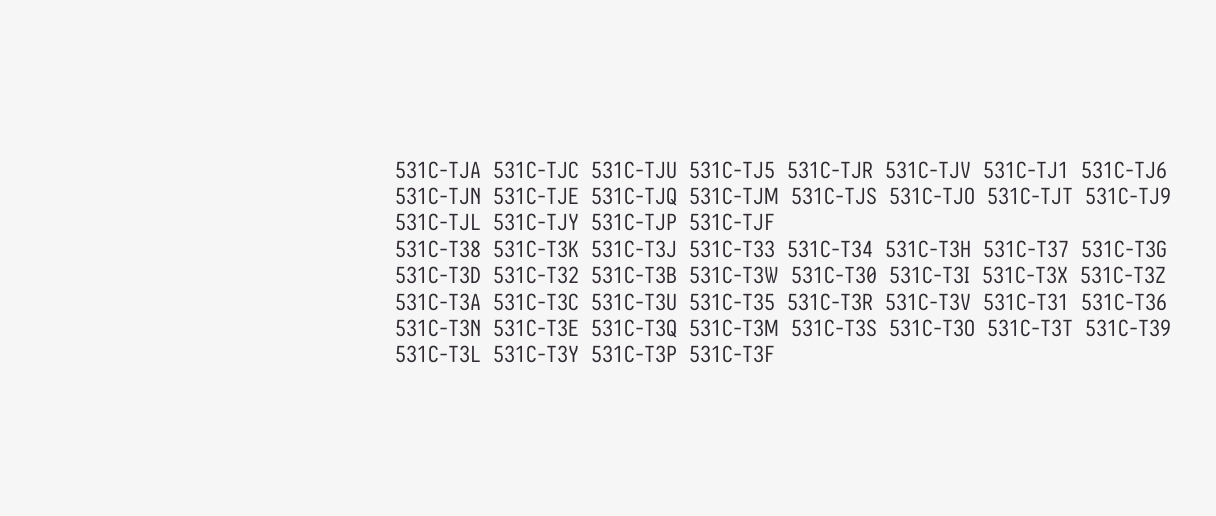531C-TJA  531C-TJC  531C-TJU  531C-TJ5  531C-TJR  531C-TJV  531C-TJ1  531C-TJ6  531C-TJN  531C-TJE  531C-TJQ  531C-TJM  531C-TJS  531C-TJO  531C-TJT  531C-TJ9  531C-TJL  531C-TJY  531C-TJP  531C-TJF
531C-T38  531C-T3K  531C-T3J  531C-T33  531C-T34  531C-T3H  531C-T37  531C-T3G  531C-T3D  531C-T32  531C-T3B  531C-T3W  531C-T30  531C-T3I  531C-T3X  531C-T3Z  531C-T3A  531C-T3C  531C-T3U  531C-T35  531C-T3R  531C-T3V  531C-T31  531C-T36  531C-T3N  531C-T3E  531C-T3Q  531C-T3M  531C-T3S  531C-T3O  531C-T3T  531C-T39  531C-T3L  531C-T3Y  531C-T3P  531C-T3F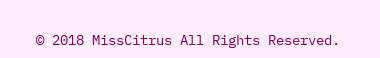© 2018 MissCitrus All Rights Reserved.